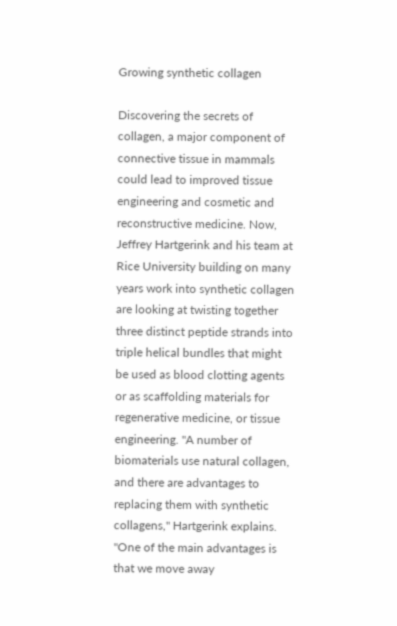Growing synthetic collagen

Discovering the secrets of collagen, a major component of connective tissue in mammals could lead to improved tissue engineering and cosmetic and reconstructive medicine. Now, Jeffrey Hartgerink and his team at Rice University building on many years work into synthetic collagen are looking at twisting together three distinct peptide strands into triple helical bundles that might be used as blood clotting agents or as scaffolding materials for regenerative medicine, or tissue engineering. "A number of biomaterials use natural collagen, and there are advantages to replacing them with synthetic collagens," Hartgerink explains. "One of the main advantages is that we move away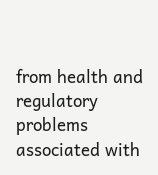from health and regulatory problems associated with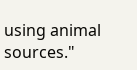using animal sources."